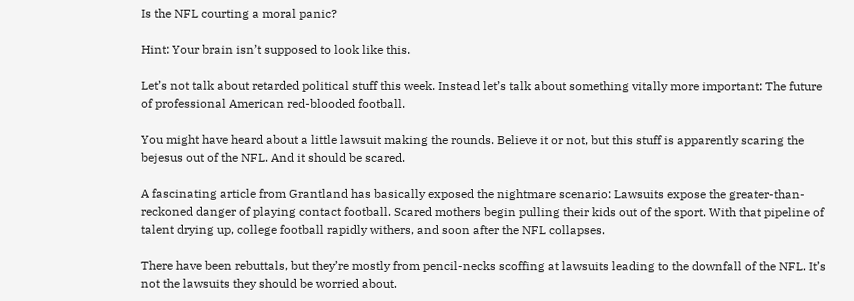Is the NFL courting a moral panic?

Hint: Your brain isn’t supposed to look like this.

Let’s not talk about retarded political stuff this week. Instead let’s talk about something vitally more important: The future of professional American red-blooded football.

You might have heard about a little lawsuit making the rounds. Believe it or not, but this stuff is apparently scaring the bejesus out of the NFL. And it should be scared.

A fascinating article from Grantland has basically exposed the nightmare scenario: Lawsuits expose the greater-than-reckoned danger of playing contact football. Scared mothers begin pulling their kids out of the sport. With that pipeline of talent drying up, college football rapidly withers, and soon after the NFL collapses.

There have been rebuttals, but they’re mostly from pencil-necks scoffing at lawsuits leading to the downfall of the NFL. It’s not the lawsuits they should be worried about.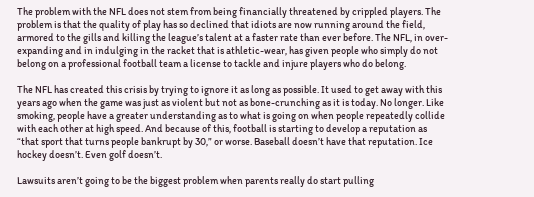The problem with the NFL does not stem from being financially threatened by crippled players. The problem is that the quality of play has so declined that idiots are now running around the field, armored to the gills and killing the league’s talent at a faster rate than ever before. The NFL, in over-expanding and in indulging in the racket that is athletic-wear, has given people who simply do not belong on a professional football team a license to tackle and injure players who do belong.

The NFL has created this crisis by trying to ignore it as long as possible. It used to get away with this years ago when the game was just as violent but not as bone-crunching as it is today. No longer. Like smoking, people have a greater understanding as to what is going on when people repeatedly collide with each other at high speed. And because of this, football is starting to develop a reputation as “that sport that turns people bankrupt by 30,” or worse. Baseball doesn’t have that reputation. Ice hockey doesn’t. Even golf doesn’t.

Lawsuits aren’t going to be the biggest problem when parents really do start pulling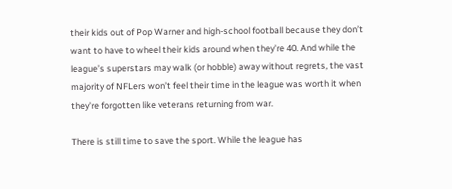their kids out of Pop Warner and high-school football because they don’t want to have to wheel their kids around when they’re 40. And while the league’s superstars may walk (or hobble) away without regrets, the vast majority of NFLers won’t feel their time in the league was worth it when they’re forgotten like veterans returning from war.

There is still time to save the sport. While the league has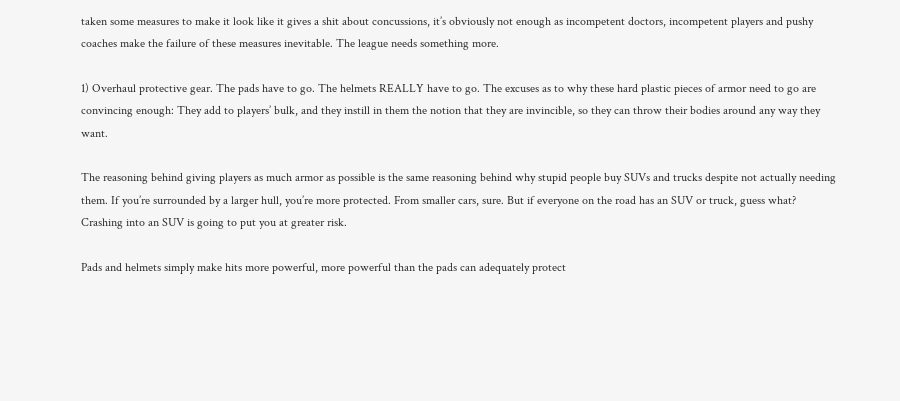taken some measures to make it look like it gives a shit about concussions, it’s obviously not enough as incompetent doctors, incompetent players and pushy coaches make the failure of these measures inevitable. The league needs something more.

1) Overhaul protective gear. The pads have to go. The helmets REALLY have to go. The excuses as to why these hard plastic pieces of armor need to go are convincing enough: They add to players’ bulk, and they instill in them the notion that they are invincible, so they can throw their bodies around any way they want.

The reasoning behind giving players as much armor as possible is the same reasoning behind why stupid people buy SUVs and trucks despite not actually needing them. If you’re surrounded by a larger hull, you’re more protected. From smaller cars, sure. But if everyone on the road has an SUV or truck, guess what? Crashing into an SUV is going to put you at greater risk.

Pads and helmets simply make hits more powerful, more powerful than the pads can adequately protect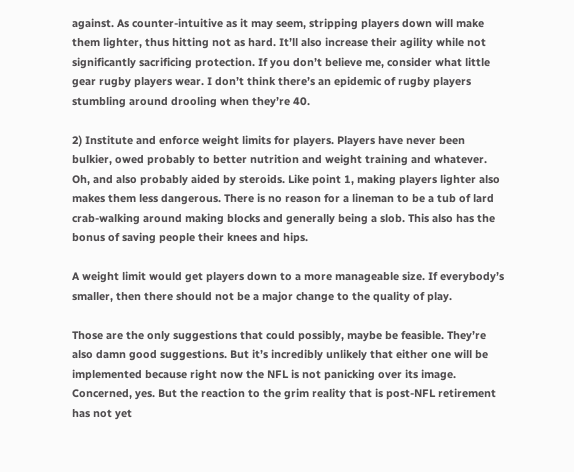against. As counter-intuitive as it may seem, stripping players down will make them lighter, thus hitting not as hard. It’ll also increase their agility while not significantly sacrificing protection. If you don’t believe me, consider what little gear rugby players wear. I don’t think there’s an epidemic of rugby players stumbling around drooling when they’re 40.

2) Institute and enforce weight limits for players. Players have never been bulkier, owed probably to better nutrition and weight training and whatever. Oh, and also probably aided by steroids. Like point 1, making players lighter also makes them less dangerous. There is no reason for a lineman to be a tub of lard crab-walking around making blocks and generally being a slob. This also has the bonus of saving people their knees and hips.

A weight limit would get players down to a more manageable size. If everybody’s smaller, then there should not be a major change to the quality of play.

Those are the only suggestions that could possibly, maybe be feasible. They’re also damn good suggestions. But it’s incredibly unlikely that either one will be implemented because right now the NFL is not panicking over its image. Concerned, yes. But the reaction to the grim reality that is post-NFL retirement has not yet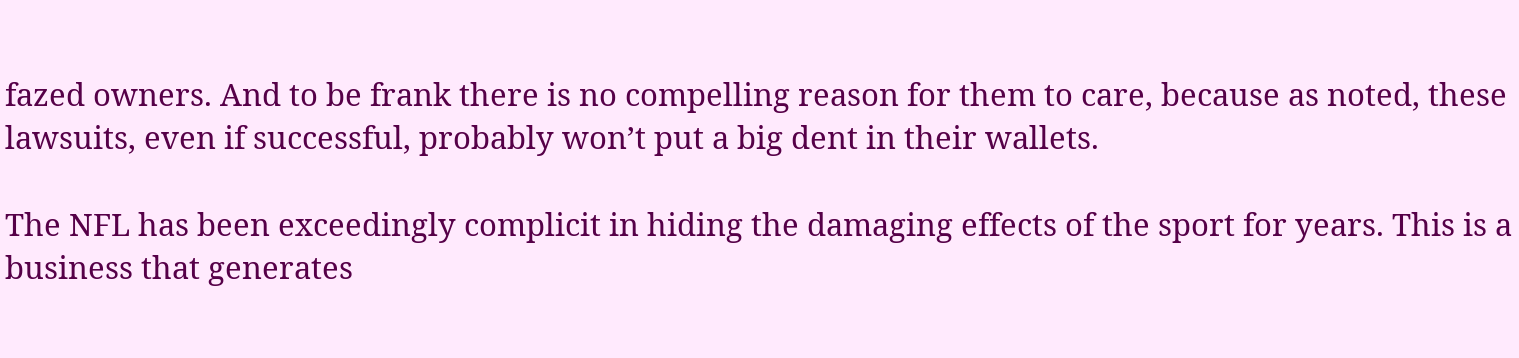fazed owners. And to be frank there is no compelling reason for them to care, because as noted, these lawsuits, even if successful, probably won’t put a big dent in their wallets.

The NFL has been exceedingly complicit in hiding the damaging effects of the sport for years. This is a business that generates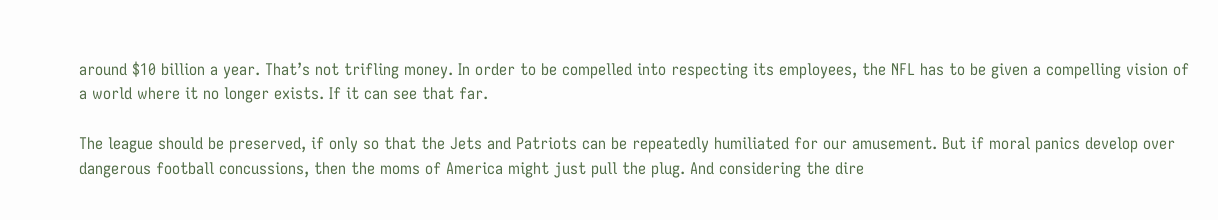around $10 billion a year. That’s not trifling money. In order to be compelled into respecting its employees, the NFL has to be given a compelling vision of a world where it no longer exists. If it can see that far.

The league should be preserved, if only so that the Jets and Patriots can be repeatedly humiliated for our amusement. But if moral panics develop over dangerous football concussions, then the moms of America might just pull the plug. And considering the dire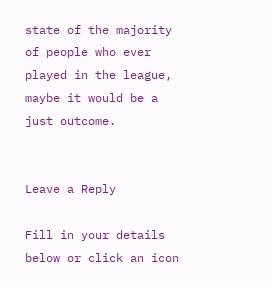state of the majority of people who ever played in the league, maybe it would be a just outcome.


Leave a Reply

Fill in your details below or click an icon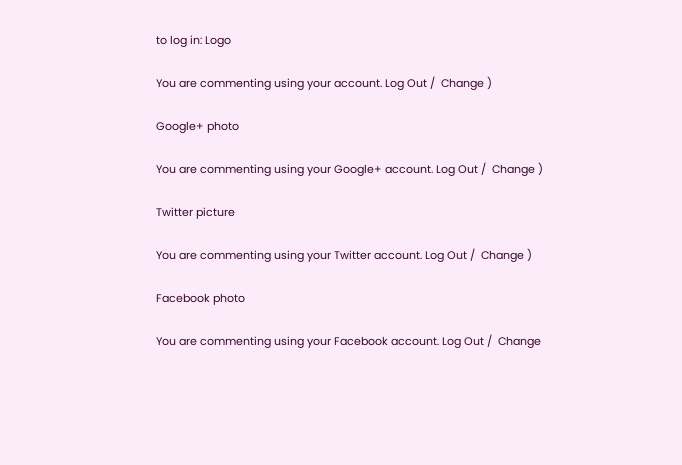to log in: Logo

You are commenting using your account. Log Out /  Change )

Google+ photo

You are commenting using your Google+ account. Log Out /  Change )

Twitter picture

You are commenting using your Twitter account. Log Out /  Change )

Facebook photo

You are commenting using your Facebook account. Log Out /  Change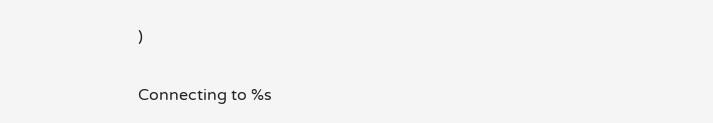)


Connecting to %s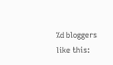%d bloggers like this: